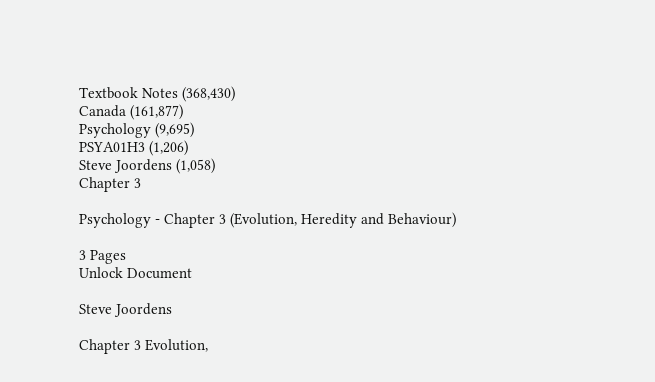Textbook Notes (368,430)
Canada (161,877)
Psychology (9,695)
PSYA01H3 (1,206)
Steve Joordens (1,058)
Chapter 3

Psychology - Chapter 3 (Evolution, Heredity and Behaviour)

3 Pages
Unlock Document

Steve Joordens

Chapter 3 Evolution,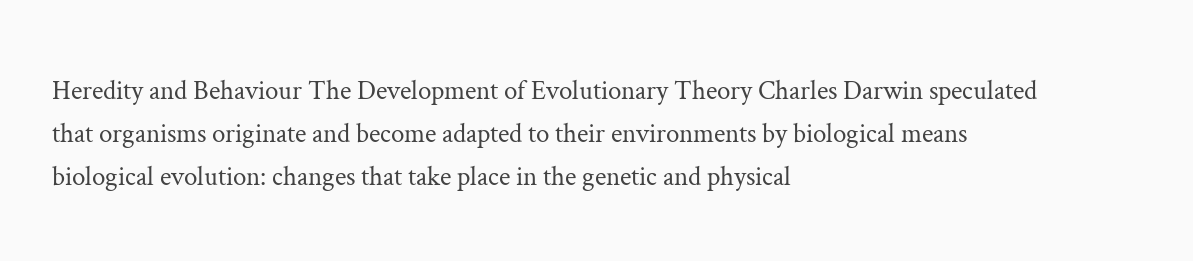Heredity and Behaviour The Development of Evolutionary Theory Charles Darwin speculated that organisms originate and become adapted to their environments by biological means biological evolution: changes that take place in the genetic and physical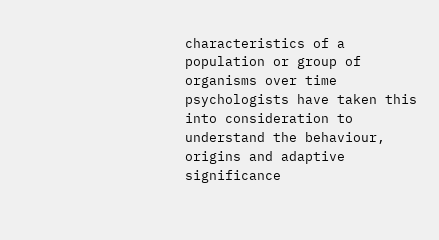characteristics of a population or group of organisms over time psychologists have taken this into consideration to understand the behaviour, origins and adaptive significance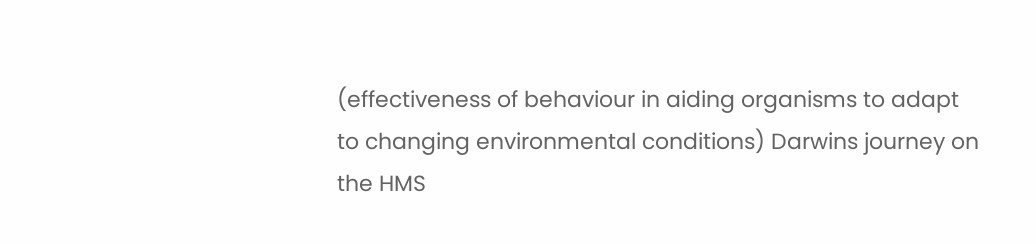(effectiveness of behaviour in aiding organisms to adapt to changing environmental conditions) Darwins journey on the HMS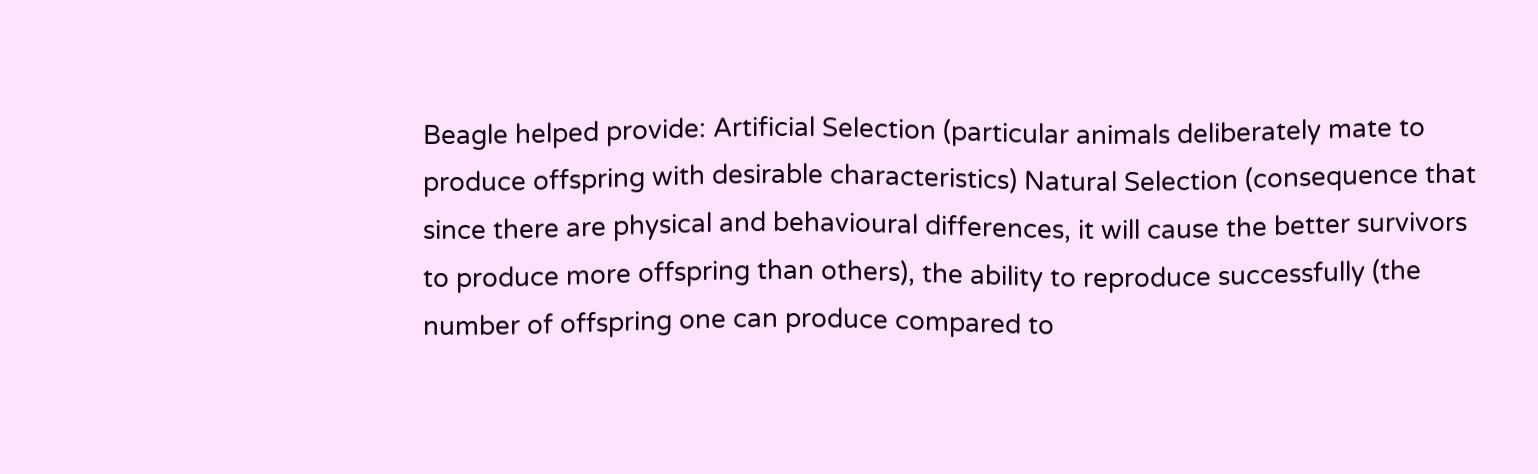Beagle helped provide: Artificial Selection (particular animals deliberately mate to produce offspring with desirable characteristics) Natural Selection (consequence that since there are physical and behavioural differences, it will cause the better survivors to produce more offspring than others), the ability to reproduce successfully (the number of offspring one can produce compared to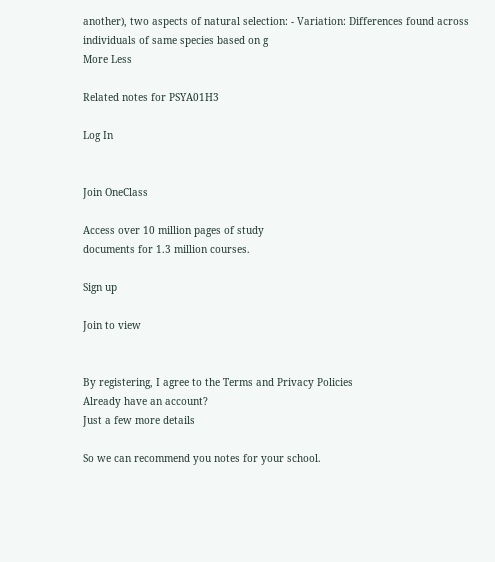another), two aspects of natural selection: - Variation: Differences found across individuals of same species based on g
More Less

Related notes for PSYA01H3

Log In


Join OneClass

Access over 10 million pages of study
documents for 1.3 million courses.

Sign up

Join to view


By registering, I agree to the Terms and Privacy Policies
Already have an account?
Just a few more details

So we can recommend you notes for your school.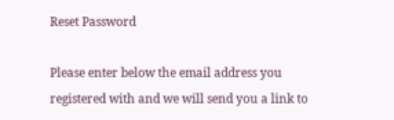Reset Password

Please enter below the email address you registered with and we will send you a link to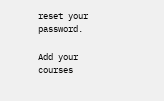reset your password.

Add your courses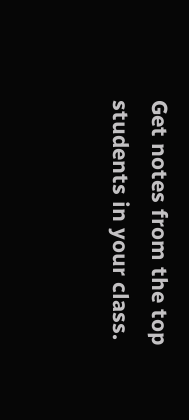Get notes from the top students in your class.